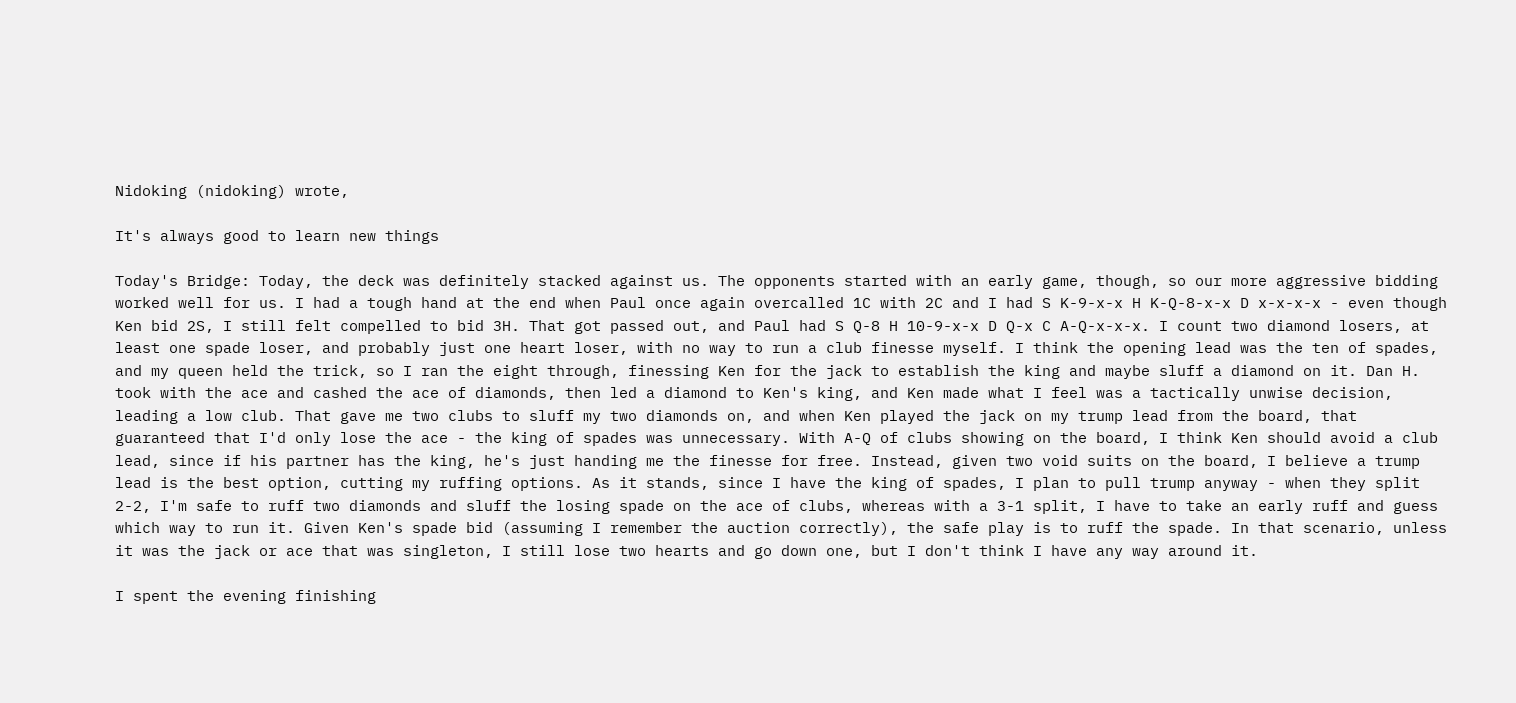Nidoking (nidoking) wrote,

It's always good to learn new things

Today's Bridge: Today, the deck was definitely stacked against us. The opponents started with an early game, though, so our more aggressive bidding worked well for us. I had a tough hand at the end when Paul once again overcalled 1C with 2C and I had S K-9-x-x H K-Q-8-x-x D x-x-x-x - even though Ken bid 2S, I still felt compelled to bid 3H. That got passed out, and Paul had S Q-8 H 10-9-x-x D Q-x C A-Q-x-x-x. I count two diamond losers, at least one spade loser, and probably just one heart loser, with no way to run a club finesse myself. I think the opening lead was the ten of spades, and my queen held the trick, so I ran the eight through, finessing Ken for the jack to establish the king and maybe sluff a diamond on it. Dan H. took with the ace and cashed the ace of diamonds, then led a diamond to Ken's king, and Ken made what I feel was a tactically unwise decision, leading a low club. That gave me two clubs to sluff my two diamonds on, and when Ken played the jack on my trump lead from the board, that guaranteed that I'd only lose the ace - the king of spades was unnecessary. With A-Q of clubs showing on the board, I think Ken should avoid a club lead, since if his partner has the king, he's just handing me the finesse for free. Instead, given two void suits on the board, I believe a trump lead is the best option, cutting my ruffing options. As it stands, since I have the king of spades, I plan to pull trump anyway - when they split 2-2, I'm safe to ruff two diamonds and sluff the losing spade on the ace of clubs, whereas with a 3-1 split, I have to take an early ruff and guess which way to run it. Given Ken's spade bid (assuming I remember the auction correctly), the safe play is to ruff the spade. In that scenario, unless it was the jack or ace that was singleton, I still lose two hearts and go down one, but I don't think I have any way around it.

I spent the evening finishing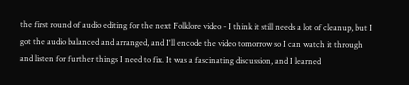the first round of audio editing for the next Folklore video - I think it still needs a lot of cleanup, but I got the audio balanced and arranged, and I'll encode the video tomorrow so I can watch it through and listen for further things I need to fix. It was a fascinating discussion, and I learned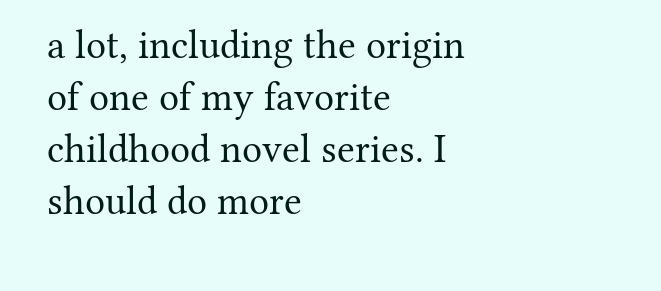a lot, including the origin of one of my favorite childhood novel series. I should do more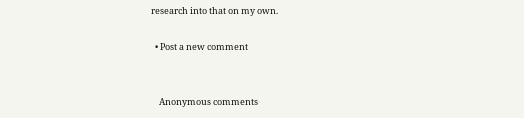research into that on my own.

  • Post a new comment


    Anonymous comments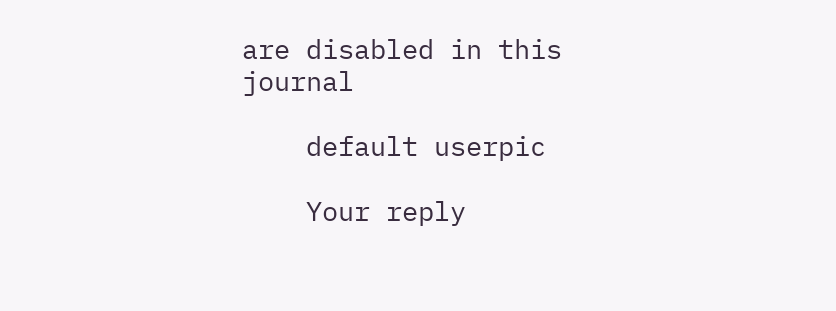are disabled in this journal

    default userpic

    Your reply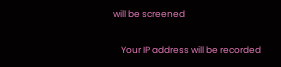will be screened

    Your IP address will be recorded